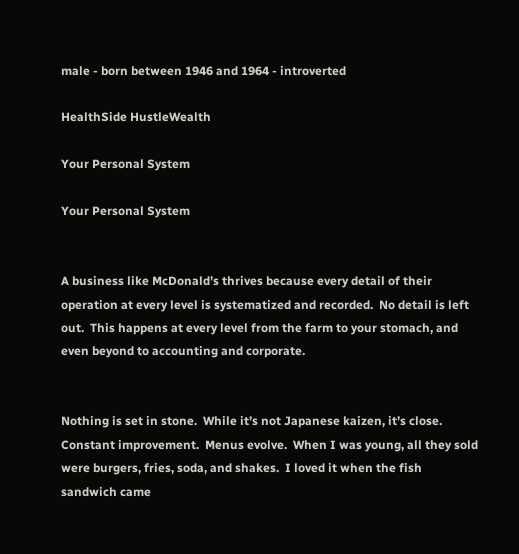male - born between 1946 and 1964 - introverted

HealthSide HustleWealth

Your Personal System

Your Personal System


A business like McDonald’s thrives because every detail of their operation at every level is systematized and recorded.  No detail is left out.  This happens at every level from the farm to your stomach, and even beyond to accounting and corporate.


Nothing is set in stone.  While it’s not Japanese kaizen, it’s close.  Constant improvement.  Menus evolve.  When I was young, all they sold were burgers, fries, soda, and shakes.  I loved it when the fish sandwich came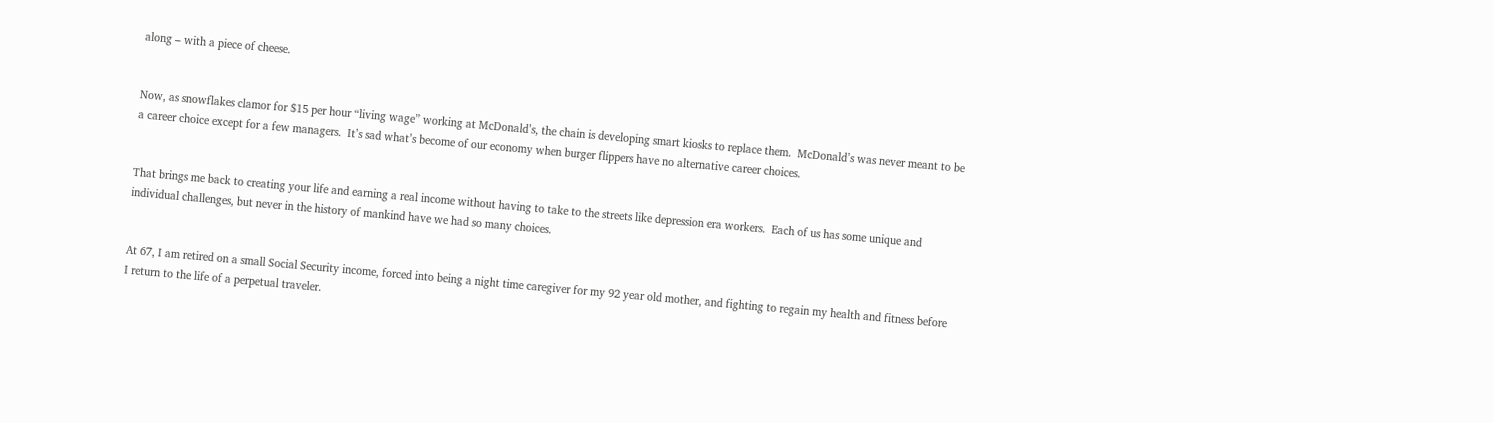along – with a piece of cheese.


Now, as snowflakes clamor for $15 per hour “living wage” working at McDonald’s, the chain is developing smart kiosks to replace them.  McDonald’s was never meant to be a career choice except for a few managers.  It’s sad what’s become of our economy when burger flippers have no alternative career choices.


That brings me back to creating your life and earning a real income without having to take to the streets like depression era workers.  Each of us has some unique and individual challenges, but never in the history of mankind have we had so many choices.


At 67, I am retired on a small Social Security income, forced into being a night time caregiver for my 92 year old mother, and fighting to regain my health and fitness before I return to the life of a perpetual traveler.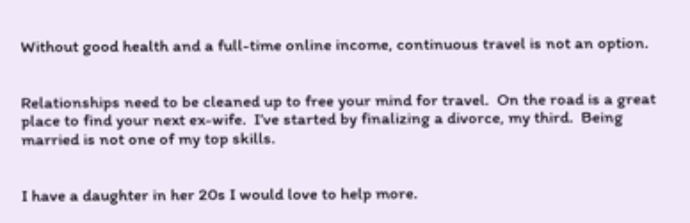Without good health and a full-time online income, continuous travel is not an option.


Relationships need to be cleaned up to free your mind for travel.  On the road is a great place to find your next ex-wife.  I’ve started by finalizing a divorce, my third.  Being married is not one of my top skills.


I have a daughter in her 20s I would love to help more.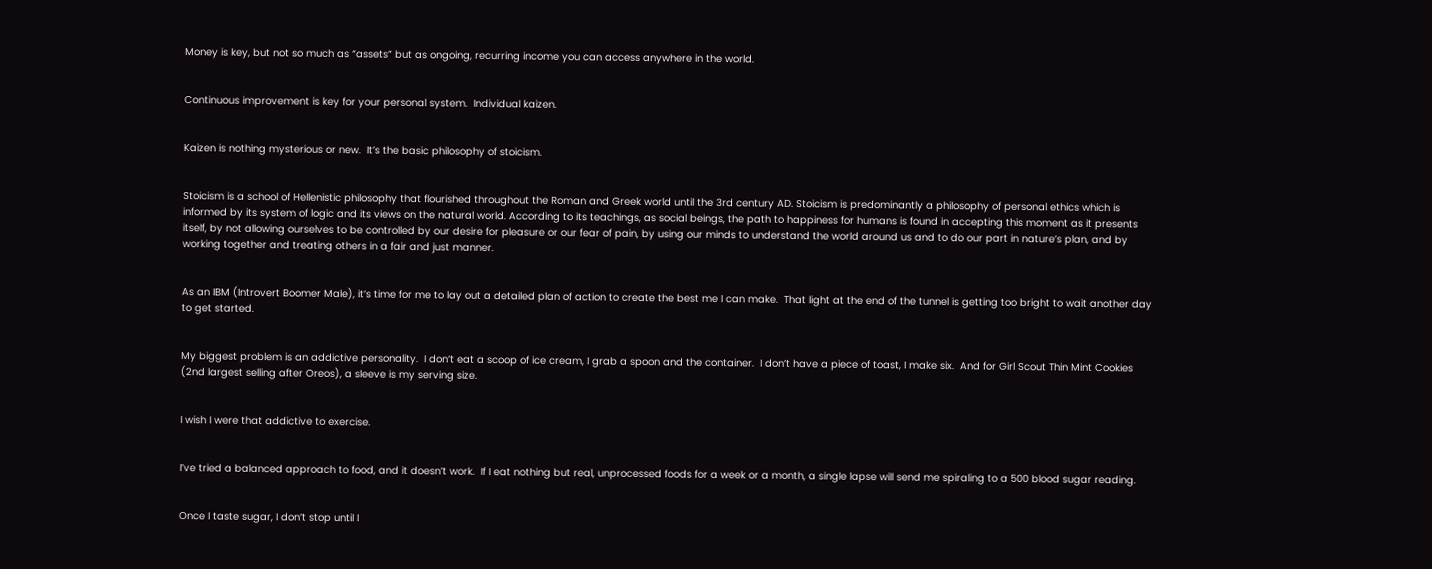Money is key, but not so much as “assets” but as ongoing, recurring income you can access anywhere in the world.


Continuous improvement is key for your personal system.  Individual kaizen.


Kaizen is nothing mysterious or new.  It’s the basic philosophy of stoicism.


Stoicism is a school of Hellenistic philosophy that flourished throughout the Roman and Greek world until the 3rd century AD. Stoicism is predominantly a philosophy of personal ethics which is informed by its system of logic and its views on the natural world. According to its teachings, as social beings, the path to happiness for humans is found in accepting this moment as it presents itself, by not allowing ourselves to be controlled by our desire for pleasure or our fear of pain, by using our minds to understand the world around us and to do our part in nature’s plan, and by working together and treating others in a fair and just manner.


As an IBM (Introvert Boomer Male), it’s time for me to lay out a detailed plan of action to create the best me I can make.  That light at the end of the tunnel is getting too bright to wait another day to get started.


My biggest problem is an addictive personality.  I don’t eat a scoop of ice cream, I grab a spoon and the container.  I don’t have a piece of toast, I make six.  And for Girl Scout Thin Mint Cookies (2nd largest selling after Oreos), a sleeve is my serving size.


I wish I were that addictive to exercise.


I’ve tried a balanced approach to food, and it doesn’t work.  If I eat nothing but real, unprocessed foods for a week or a month, a single lapse will send me spiraling to a 500 blood sugar reading.


Once I taste sugar, I don’t stop until I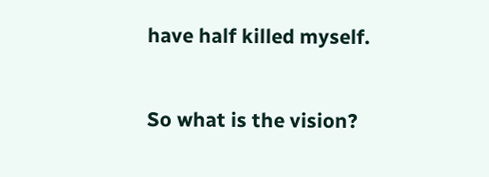have half killed myself.


So what is the vision?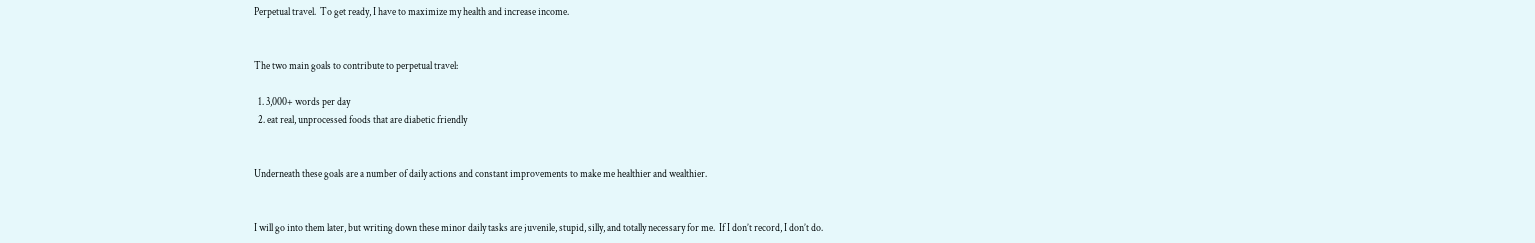Perpetual travel.  To get ready, I have to maximize my health and increase income.


The two main goals to contribute to perpetual travel:

  1. 3,000+ words per day
  2. eat real, unprocessed foods that are diabetic friendly


Underneath these goals are a number of daily actions and constant improvements to make me healthier and wealthier.


I will go into them later, but writing down these minor daily tasks are juvenile, stupid, silly, and totally necessary for me.  If I don’t record, I don’t do.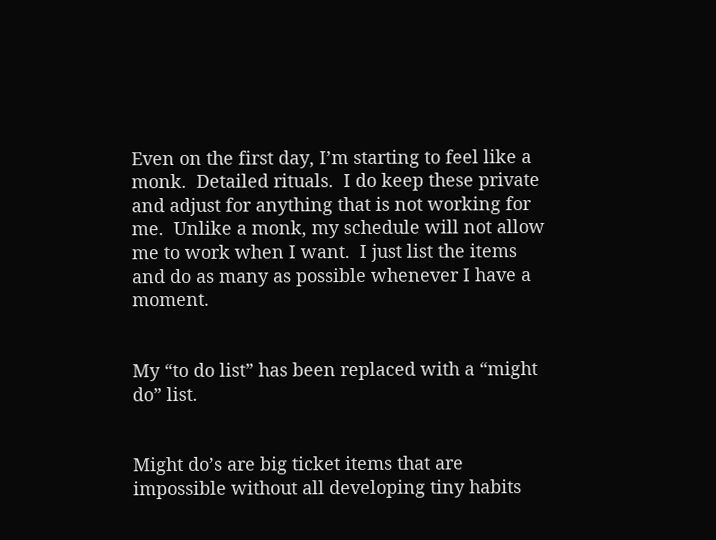Even on the first day, I’m starting to feel like a monk.  Detailed rituals.  I do keep these private and adjust for anything that is not working for me.  Unlike a monk, my schedule will not allow me to work when I want.  I just list the items and do as many as possible whenever I have a moment.


My “to do list” has been replaced with a “might do” list.


Might do’s are big ticket items that are impossible without all developing tiny habits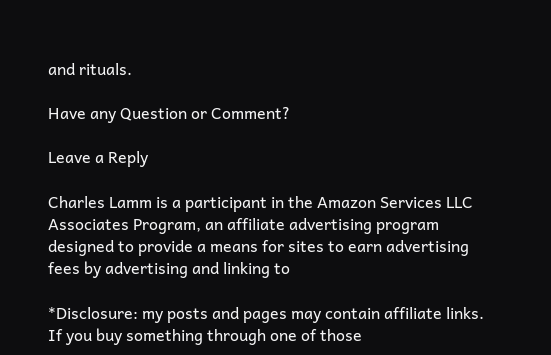and rituals.

Have any Question or Comment?

Leave a Reply

Charles Lamm is a participant in the Amazon Services LLC Associates Program, an affiliate advertising program designed to provide a means for sites to earn advertising fees by advertising and linking to

*Disclosure: my posts and pages may contain affiliate links. If you buy something through one of those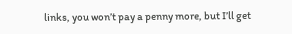links, you won’t pay a penny more, but I’ll get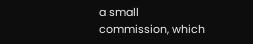a small commission, which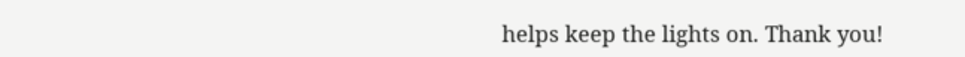helps keep the lights on. Thank you!